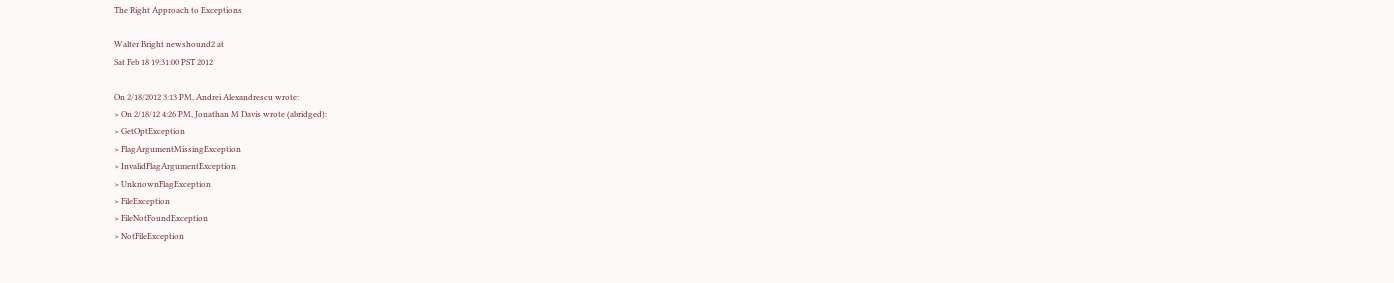The Right Approach to Exceptions

Walter Bright newshound2 at
Sat Feb 18 19:31:00 PST 2012

On 2/18/2012 3:13 PM, Andrei Alexandrescu wrote:
> On 2/18/12 4:26 PM, Jonathan M Davis wrote (abridged):
> GetOptException
> FlagArgumentMissingException
> InvalidFlagArgumentException
> UnknownFlagException
> FileException
> FileNotFoundException
> NotFileException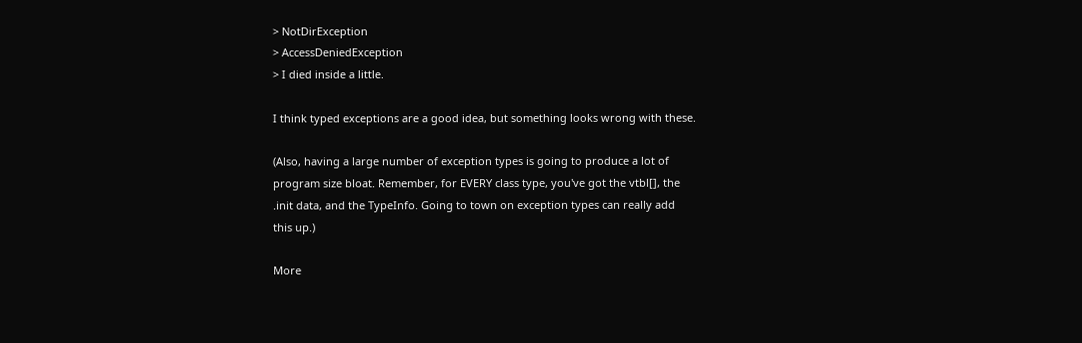> NotDirException
> AccessDeniedException
> I died inside a little.

I think typed exceptions are a good idea, but something looks wrong with these.

(Also, having a large number of exception types is going to produce a lot of
program size bloat. Remember, for EVERY class type, you've got the vtbl[], the
.init data, and the TypeInfo. Going to town on exception types can really add
this up.)

More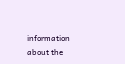information about the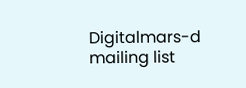Digitalmars-d mailing list